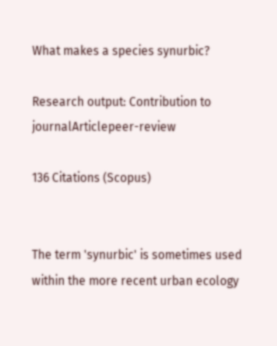What makes a species synurbic?

Research output: Contribution to journalArticlepeer-review

136 Citations (Scopus)


The term 'synurbic' is sometimes used within the more recent urban ecology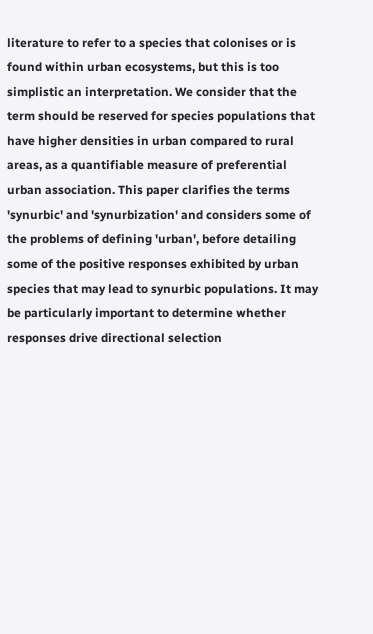literature to refer to a species that colonises or is found within urban ecosystems, but this is too simplistic an interpretation. We consider that the term should be reserved for species populations that have higher densities in urban compared to rural areas, as a quantifiable measure of preferential urban association. This paper clarifies the terms 'synurbic' and 'synurbization' and considers some of the problems of defining 'urban', before detailing some of the positive responses exhibited by urban species that may lead to synurbic populations. It may be particularly important to determine whether responses drive directional selection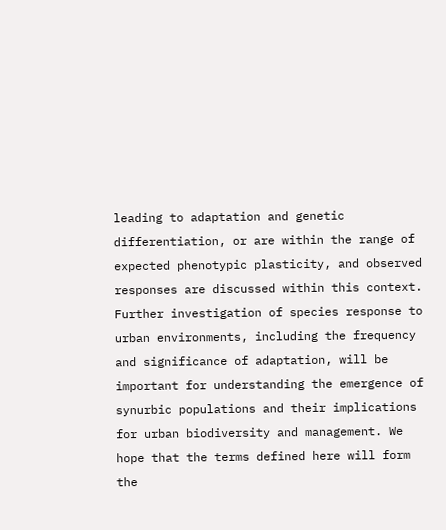leading to adaptation and genetic differentiation, or are within the range of expected phenotypic plasticity, and observed responses are discussed within this context. Further investigation of species response to urban environments, including the frequency and significance of adaptation, will be important for understanding the emergence of synurbic populations and their implications for urban biodiversity and management. We hope that the terms defined here will form the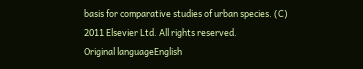basis for comparative studies of urban species. (C) 2011 Elsevier Ltd. All rights reserved.
Original languageEnglish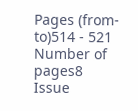Pages (from-to)514 - 521
Number of pages8
Issue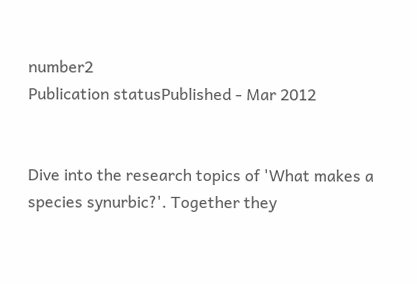number2
Publication statusPublished - Mar 2012


Dive into the research topics of 'What makes a species synurbic?'. Together they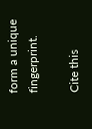form a unique fingerprint.

Cite this